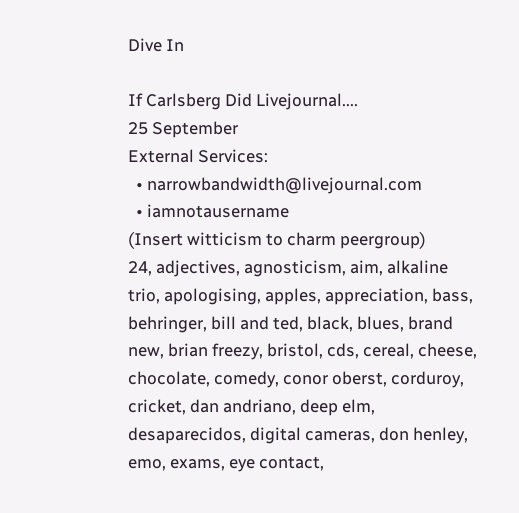Dive In

If Carlsberg Did Livejournal....
25 September
External Services:
  • narrowbandwidth@livejournal.com
  • iamnotausername
(Insert witticism to charm peergroup)
24, adjectives, agnosticism, aim, alkaline trio, apologising, apples, appreciation, bass, behringer, bill and ted, black, blues, brand new, brian freezy, bristol, cds, cereal, cheese, chocolate, comedy, conor oberst, corduroy, cricket, dan andriano, deep elm, desaparecidos, digital cameras, don henley, emo, exams, eye contact,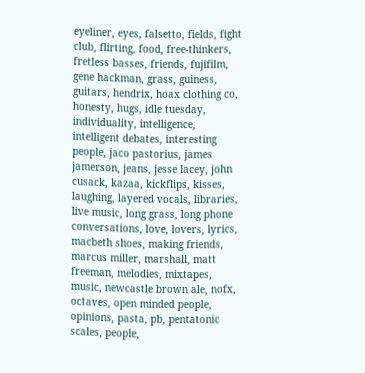eyeliner, eyes, falsetto, fields, fight club, flirting, food, free-thinkers, fretless basses, friends, fujifilm, gene hackman, grass, guiness, guitars, hendrix, hoax clothing co, honesty, hugs, idle tuesday, individuality, intelligence, intelligent debates, interesting people, jaco pastorius, james jamerson, jeans, jesse lacey, john cusack, kazaa, kickflips, kisses, laughing, layered vocals, libraries, live music, long grass, long phone conversations, love, lovers, lyrics, macbeth shoes, making friends, marcus miller, marshall, matt freeman, melodies, mixtapes, music, newcastle brown ale, nofx, octaves, open minded people, opinions, pasta, pb, pentatonic scales, people,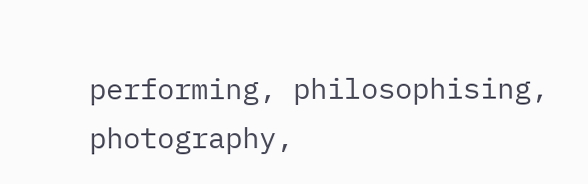performing, philosophising, photography,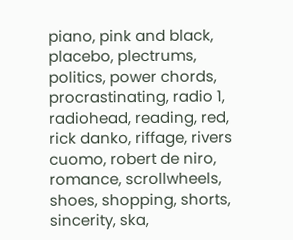piano, pink and black, placebo, plectrums, politics, power chords, procrastinating, radio 1, radiohead, reading, red, rick danko, riffage, rivers cuomo, robert de niro, romance, scrollwheels, shoes, shopping, shorts, sincerity, ska,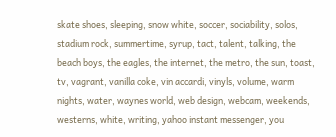skate shoes, sleeping, snow white, soccer, sociability, solos, stadium rock, summertime, syrup, tact, talent, talking, the beach boys, the eagles, the internet, the metro, the sun, toast, tv, vagrant, vanilla coke, vin accardi, vinyls, volume, warm nights, water, waynes world, web design, webcam, weekends, westerns, white, writing, yahoo instant messenger, you